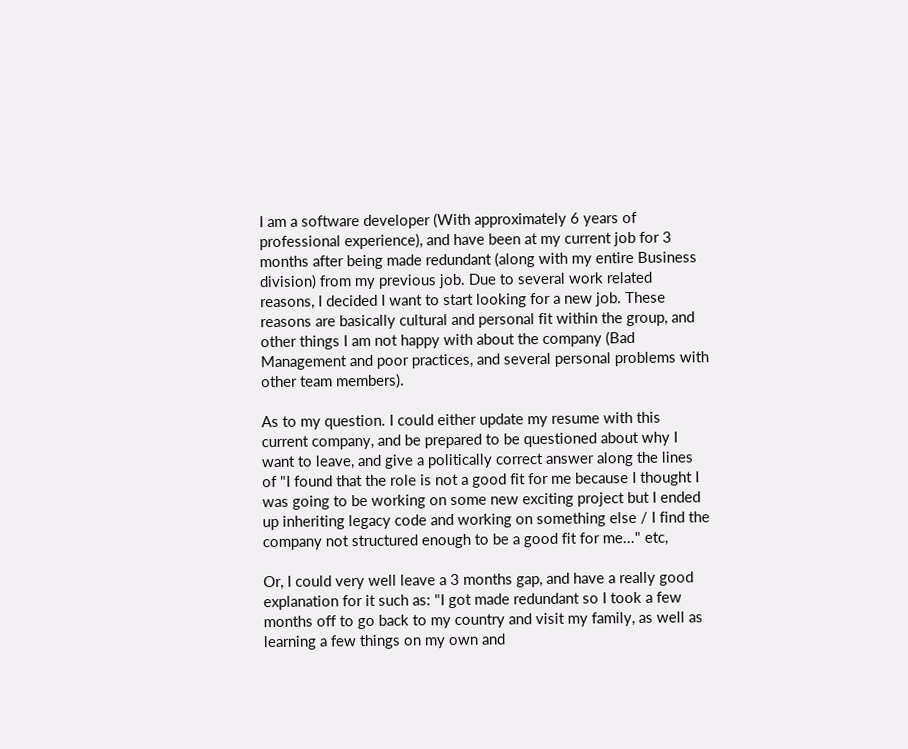I am a software developer (With approximately 6 years of professional experience), and have been at my current job for 3 months after being made redundant (along with my entire Business division) from my previous job. Due to several work related reasons, I decided I want to start looking for a new job. These reasons are basically cultural and personal fit within the group, and other things I am not happy with about the company (Bad Management and poor practices, and several personal problems with other team members).

As to my question. I could either update my resume with this current company, and be prepared to be questioned about why I want to leave, and give a politically correct answer along the lines of "I found that the role is not a good fit for me because I thought I was going to be working on some new exciting project but I ended up inheriting legacy code and working on something else / I find the company not structured enough to be a good fit for me..." etc,

Or, I could very well leave a 3 months gap, and have a really good explanation for it such as: "I got made redundant so I took a few months off to go back to my country and visit my family, as well as learning a few things on my own and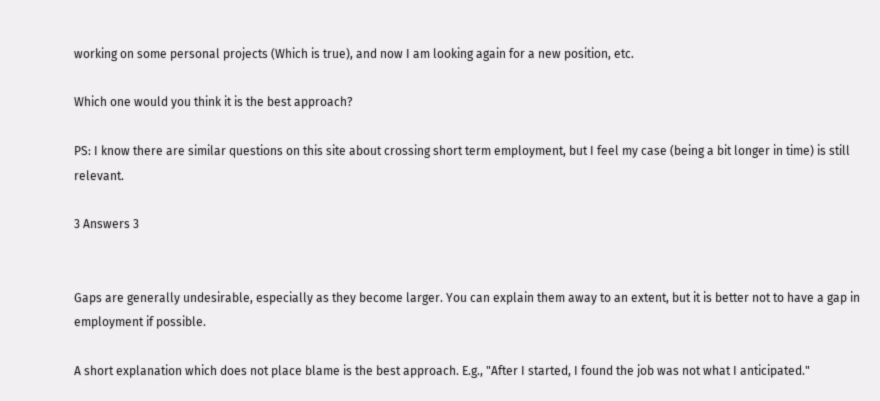working on some personal projects (Which is true), and now I am looking again for a new position, etc.

Which one would you think it is the best approach?

PS: I know there are similar questions on this site about crossing short term employment, but I feel my case (being a bit longer in time) is still relevant.

3 Answers 3


Gaps are generally undesirable, especially as they become larger. You can explain them away to an extent, but it is better not to have a gap in employment if possible.

A short explanation which does not place blame is the best approach. E.g., "After I started, I found the job was not what I anticipated."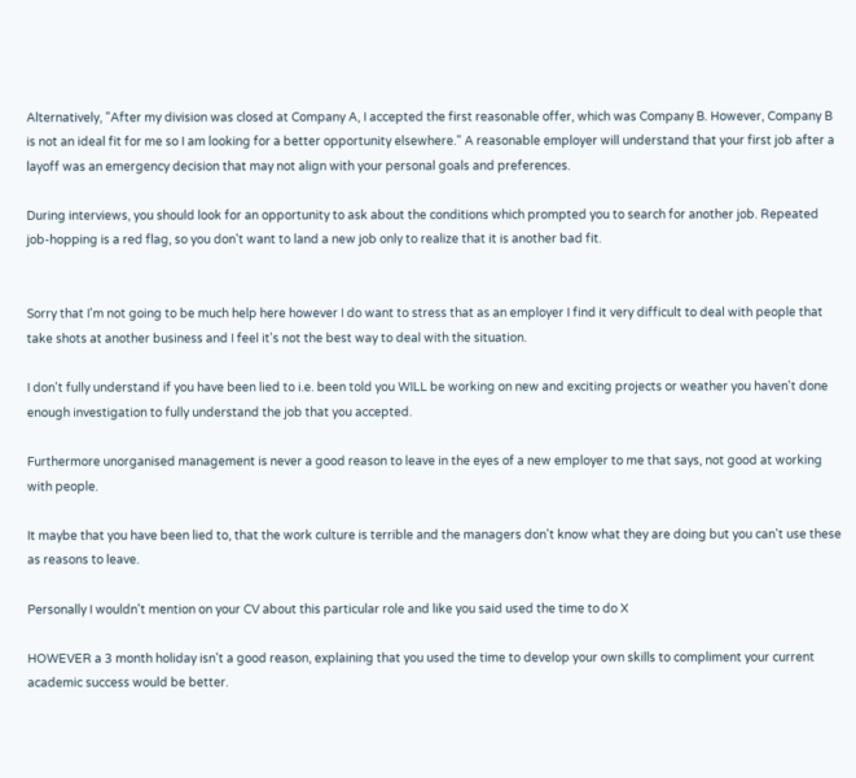Alternatively, "After my division was closed at Company A, I accepted the first reasonable offer, which was Company B. However, Company B is not an ideal fit for me so I am looking for a better opportunity elsewhere." A reasonable employer will understand that your first job after a layoff was an emergency decision that may not align with your personal goals and preferences.

During interviews, you should look for an opportunity to ask about the conditions which prompted you to search for another job. Repeated job-hopping is a red flag, so you don't want to land a new job only to realize that it is another bad fit.


Sorry that I'm not going to be much help here however I do want to stress that as an employer I find it very difficult to deal with people that take shots at another business and I feel it's not the best way to deal with the situation.

I don't fully understand if you have been lied to i.e. been told you WILL be working on new and exciting projects or weather you haven't done enough investigation to fully understand the job that you accepted.

Furthermore unorganised management is never a good reason to leave in the eyes of a new employer to me that says, not good at working with people.

It maybe that you have been lied to, that the work culture is terrible and the managers don't know what they are doing but you can't use these as reasons to leave.

Personally I wouldn't mention on your CV about this particular role and like you said used the time to do X

HOWEVER a 3 month holiday isn't a good reason, explaining that you used the time to develop your own skills to compliment your current academic success would be better.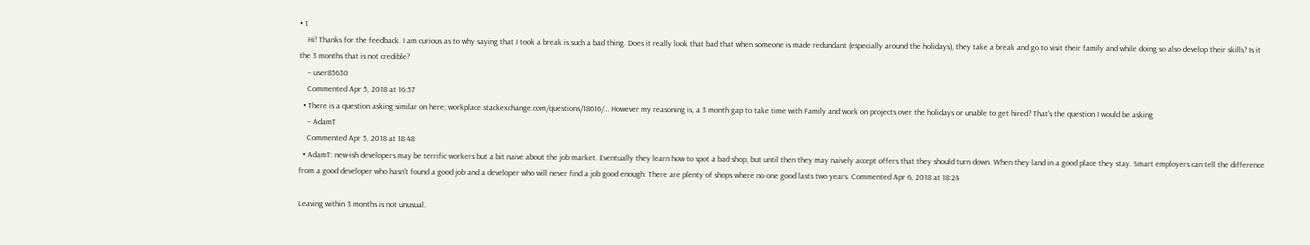• 1
    Hi! Thanks for the feedback. I am curious as to why saying that I took a break is such a bad thing. Does it really look that bad that when someone is made redundant (especially around the holidays), they take a break and go to visit their family and while doing so also develop their skills? Is it the 3 months that is not credible?
    – user85630
    Commented Apr 5, 2018 at 16:57
  • There is a question asking similar on here; workplace.stackexchange.com/questions/18616/… However my reasoning is, a 3 month gap to take time with Family and work on projects over the holidays or unable to get hired? That's the question I would be asking
    – AdamT
    Commented Apr 5, 2018 at 18:48
  • AdamT: new-ish developers may be terrific workers but a bit naive about the job market. Eventually they learn how to spot a bad shop, but until then they may naively accept offers that they should turn down. When they land in a good place they stay. Smart employers can tell the difference from a good developer who hasn't found a good job and a developer who will never find a job good enough. There are plenty of shops where no one good lasts two years. Commented Apr 6, 2018 at 18:24

Leaving within 3 months is not unusual.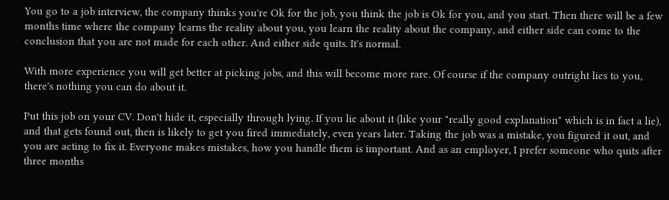You go to a job interview, the company thinks you're Ok for the job, you think the job is Ok for you, and you start. Then there will be a few months time where the company learns the reality about you, you learn the reality about the company, and either side can come to the conclusion that you are not made for each other. And either side quits. It's normal.

With more experience you will get better at picking jobs, and this will become more rare. Of course if the company outright lies to you, there's nothing you can do about it.

Put this job on your CV. Don't hide it, especially through lying. If you lie about it (like your "really good explanation" which is in fact a lie), and that gets found out, then is likely to get you fired immediately, even years later. Taking the job was a mistake, you figured it out, and you are acting to fix it. Everyone makes mistakes, how you handle them is important. And as an employer, I prefer someone who quits after three months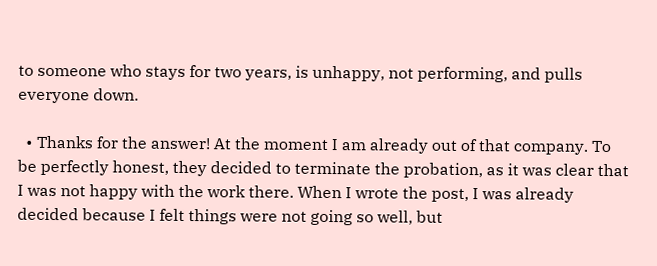to someone who stays for two years, is unhappy, not performing, and pulls everyone down.

  • Thanks for the answer! At the moment I am already out of that company. To be perfectly honest, they decided to terminate the probation, as it was clear that I was not happy with the work there. When I wrote the post, I was already decided because I felt things were not going so well, but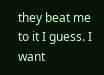they beat me to it I guess. I want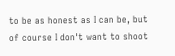to be as honest as I can be, but of course I don't want to shoot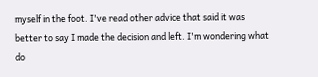myself in the foot. I've read other advice that said it was better to say I made the decision and left. I'm wondering what do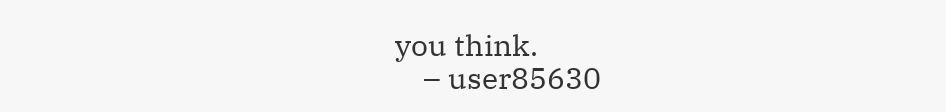you think.
    – user85630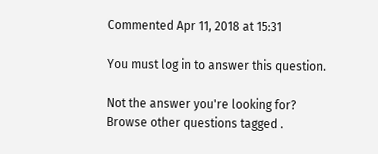Commented Apr 11, 2018 at 15:31

You must log in to answer this question.

Not the answer you're looking for? Browse other questions tagged .